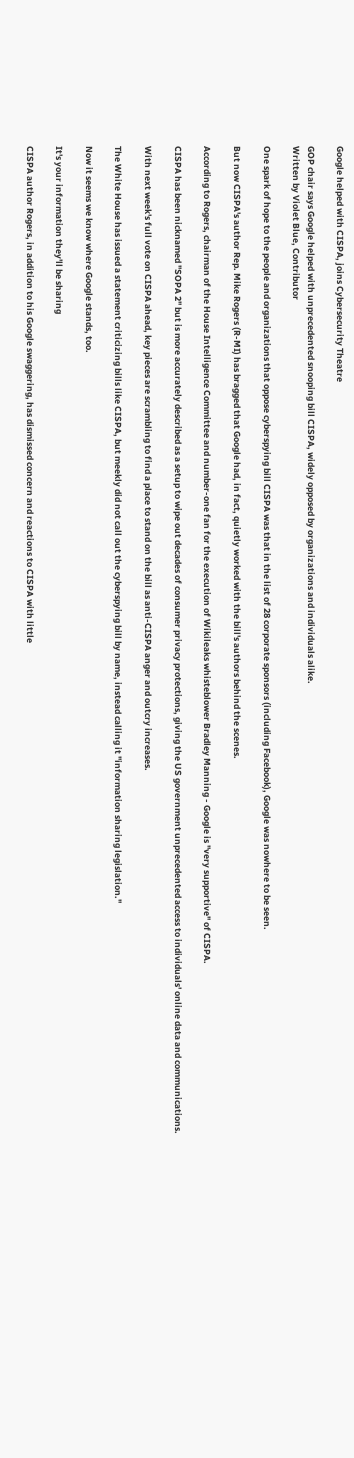Google helped with CISPA, joins Cybersecurity Theatre

GOP chair says Google helped with unprecedented snooping bill CISPA, widely opposed by organizations and individuals alike.
Written by Violet Blue, Contributor

One spark of hope to the people and organizations that oppose cyberspying bill CISPA was that in the list of 28 corporate sponsors (including Facebook), Google was nowhere to be seen.

But now CISPA's author Rep. Mike Rogers (R-MI) has bragged that Google had, in fact, quietly worked with the bill's authors behind the scenes.

According to Rogers, chairman of the House Intelligence Committee and number-one fan for the execution of Wikileaks whisteblower Bradley Manning - Google is "very supportive" of CISPA.

CISPA has been nicknamed "SOPA 2" but is more accurately described as a setup to wipe out decades of consumer privacy protections, giving the US government unprecedented access to individuals' online data and communications.

With next week's full vote on CISPA ahead, key pieces are scrambling to find a place to stand on the bill as anti-CISPA anger and outcry increases.

The White House has issued a statement criticizing bills like CISPA, but meekly did not call out the cyberspying bill by name, instead calling it "information sharing legislation."

Now it seems we know where Google stands, too.

It's your information they'll be sharing

CISPA author Rogers, in addition to his Google swaggering, has dismissed concern and reactions to CISPA with little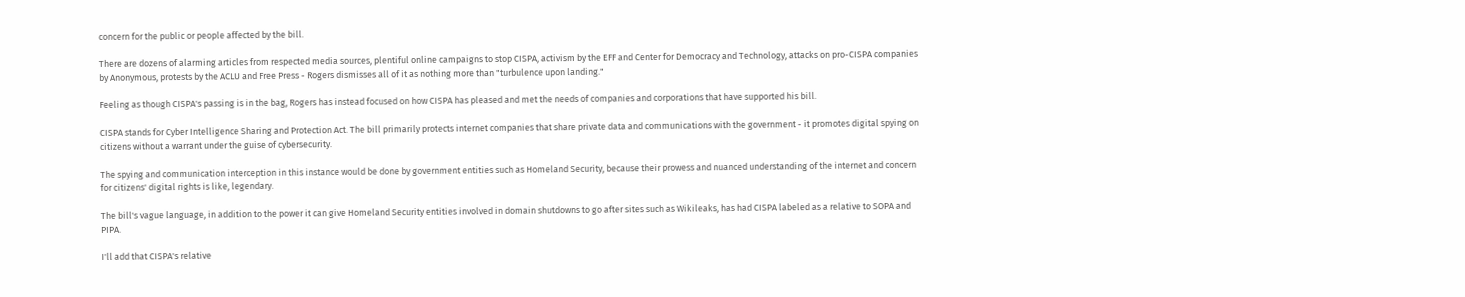concern for the public or people affected by the bill.

There are dozens of alarming articles from respected media sources, plentiful online campaigns to stop CISPA, activism by the EFF and Center for Democracy and Technology, attacks on pro-CISPA companies by Anonymous, protests by the ACLU and Free Press - Rogers dismisses all of it as nothing more than "turbulence upon landing."

Feeling as though CISPA's passing is in the bag, Rogers has instead focused on how CISPA has pleased and met the needs of companies and corporations that have supported his bill.

CISPA stands for Cyber Intelligence Sharing and Protection Act. The bill primarily protects internet companies that share private data and communications with the government - it promotes digital spying on citizens without a warrant under the guise of cybersecurity.

The spying and communication interception in this instance would be done by government entities such as Homeland Security, because their prowess and nuanced understanding of the internet and concern for citizens' digital rights is like, legendary.

The bill's vague language, in addition to the power it can give Homeland Security entities involved in domain shutdowns to go after sites such as Wikileaks, has had CISPA labeled as a relative to SOPA and PIPA.

I'll add that CISPA's relative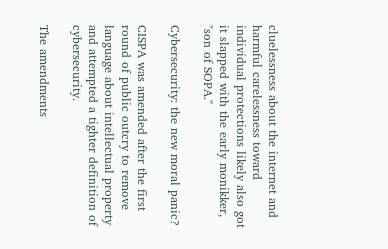cluelessness about the internet and harmful carelessness toward individual protections likely also got it slapped with the early monikker, "son of SOPA."

Cybersecurity: the new moral panic?

CISPA was amended after the first round of public outcry to remove language about intellectual property and attempted a tighter definition of cybersecurity.

The amendments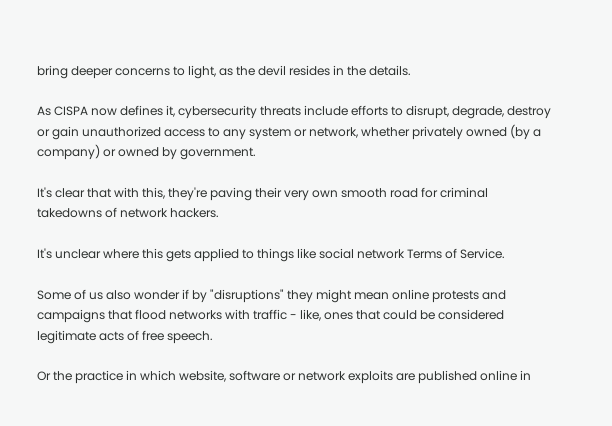bring deeper concerns to light, as the devil resides in the details.

As CISPA now defines it, cybersecurity threats include efforts to disrupt, degrade, destroy or gain unauthorized access to any system or network, whether privately owned (by a company) or owned by government.

It's clear that with this, they're paving their very own smooth road for criminal takedowns of network hackers.

It's unclear where this gets applied to things like social network Terms of Service.

Some of us also wonder if by "disruptions" they might mean online protests and campaigns that flood networks with traffic - like, ones that could be considered legitimate acts of free speech.

Or the practice in which website, software or network exploits are published online in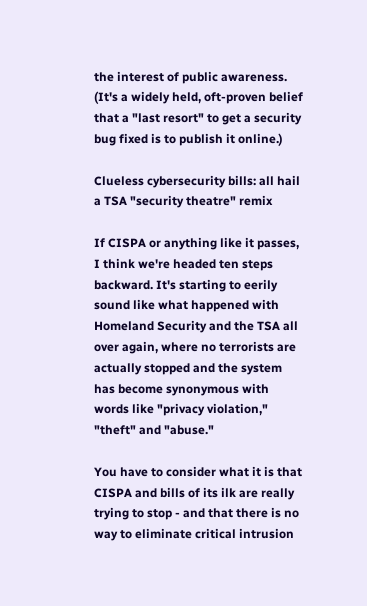the interest of public awareness. (It's a widely held, oft-proven belief that a "last resort" to get a security bug fixed is to publish it online.)

Clueless cybersecurity bills: all hail a TSA "security theatre" remix

If CISPA or anything like it passes, I think we're headed ten steps backward. It's starting to eerily sound like what happened with Homeland Security and the TSA all over again, where no terrorists are actually stopped and the system has become synonymous with words like "privacy violation," "theft" and "abuse."

You have to consider what it is that CISPA and bills of its ilk are really trying to stop - and that there is no way to eliminate critical intrusion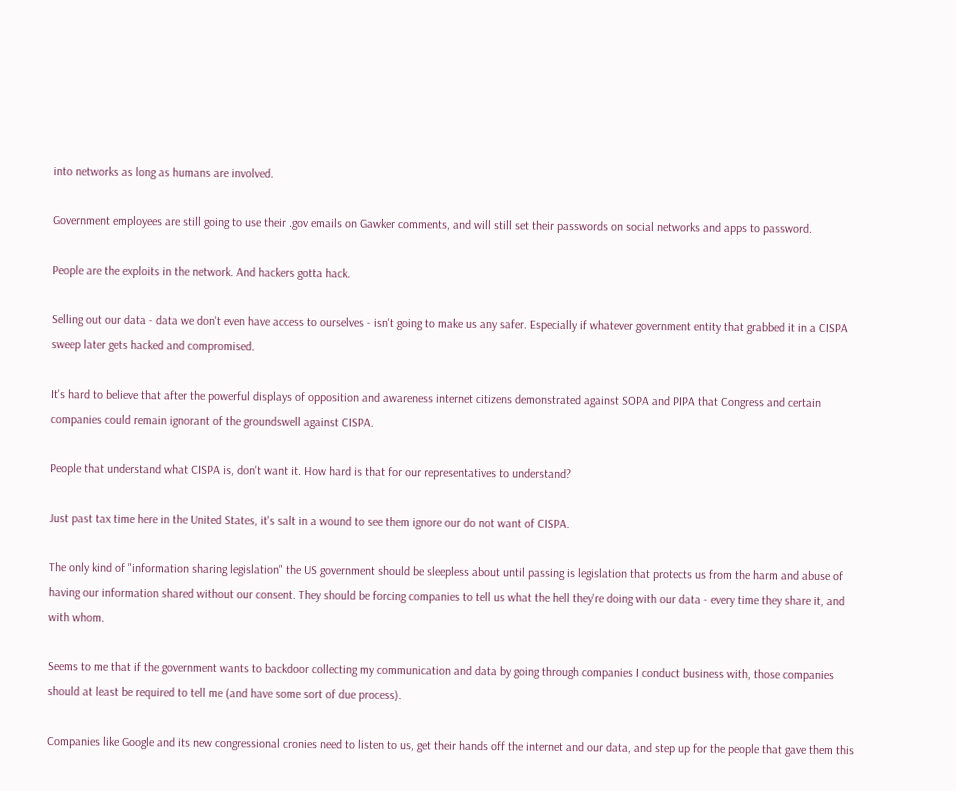into networks as long as humans are involved.

Government employees are still going to use their .gov emails on Gawker comments, and will still set their passwords on social networks and apps to password.

People are the exploits in the network. And hackers gotta hack.

Selling out our data - data we don't even have access to ourselves - isn't going to make us any safer. Especially if whatever government entity that grabbed it in a CISPA sweep later gets hacked and compromised.

It's hard to believe that after the powerful displays of opposition and awareness internet citizens demonstrated against SOPA and PIPA that Congress and certain companies could remain ignorant of the groundswell against CISPA.

People that understand what CISPA is, don't want it. How hard is that for our representatives to understand?

Just past tax time here in the United States, it's salt in a wound to see them ignore our do not want of CISPA.

The only kind of "information sharing legislation" the US government should be sleepless about until passing is legislation that protects us from the harm and abuse of having our information shared without our consent. They should be forcing companies to tell us what the hell they're doing with our data - every time they share it, and with whom.

Seems to me that if the government wants to backdoor collecting my communication and data by going through companies I conduct business with, those companies should at least be required to tell me (and have some sort of due process).

Companies like Google and its new congressional cronies need to listen to us, get their hands off the internet and our data, and step up for the people that gave them this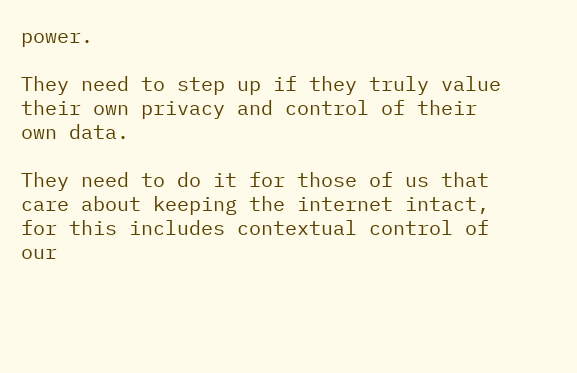power.

They need to step up if they truly value their own privacy and control of their own data.

They need to do it for those of us that care about keeping the internet intact, for this includes contextual control of our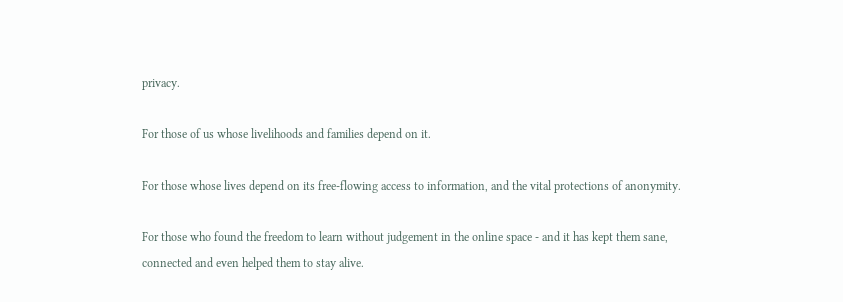privacy.

For those of us whose livelihoods and families depend on it.

For those whose lives depend on its free-flowing access to information, and the vital protections of anonymity.

For those who found the freedom to learn without judgement in the online space - and it has kept them sane, connected and even helped them to stay alive.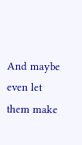And maybe even let them make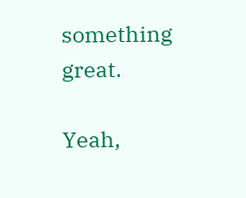something great.

Yeah,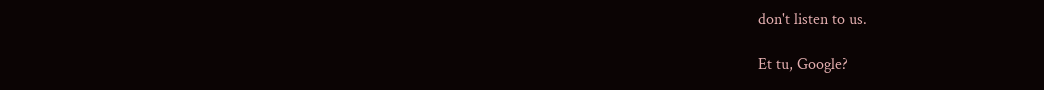don't listen to us.

Et tu, Google?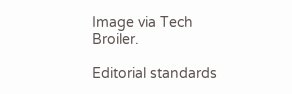Image via Tech Broiler.

Editorial standards